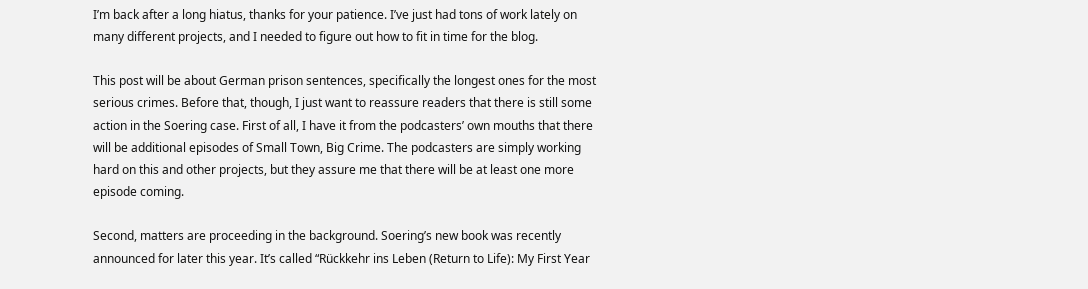I’m back after a long hiatus, thanks for your patience. I’ve just had tons of work lately on many different projects, and I needed to figure out how to fit in time for the blog.

This post will be about German prison sentences, specifically the longest ones for the most serious crimes. Before that, though, I just want to reassure readers that there is still some action in the Soering case. First of all, I have it from the podcasters’ own mouths that there will be additional episodes of Small Town, Big Crime. The podcasters are simply working hard on this and other projects, but they assure me that there will be at least one more episode coming.

Second, matters are proceeding in the background. Soering’s new book was recently announced for later this year. It’s called “Rückkehr ins Leben (Return to Life): My First Year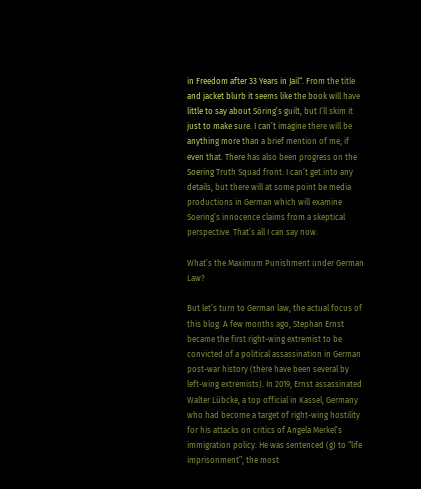in Freedom after 33 Years in Jail“. From the title and jacket blurb it seems like the book will have little to say about Söring’s guilt, but I’ll skim it just to make sure. I can’t imagine there will be anything more than a brief mention of me, if even that. There has also been progress on the Soering Truth Squad front. I can’t get into any details, but there will at some point be media productions in German which will examine Soering’s innocence claims from a skeptical perspective. That’s all I can say now.

What’s the Maximum Punishment under German Law?

But let’s turn to German law, the actual focus of this blog. A few months ago, Stephan Ernst became the first right-wing extremist to be convicted of a political assassination in German post-war history (there have been several by left-wing extremists). In 2019, Ernst assassinated Walter Lübcke, a top official in Kassel, Germany who had become a target of right-wing hostility for his attacks on critics of Angela Merkel’s immigration policy. He was sentenced (g) to “life imprisonment”, the most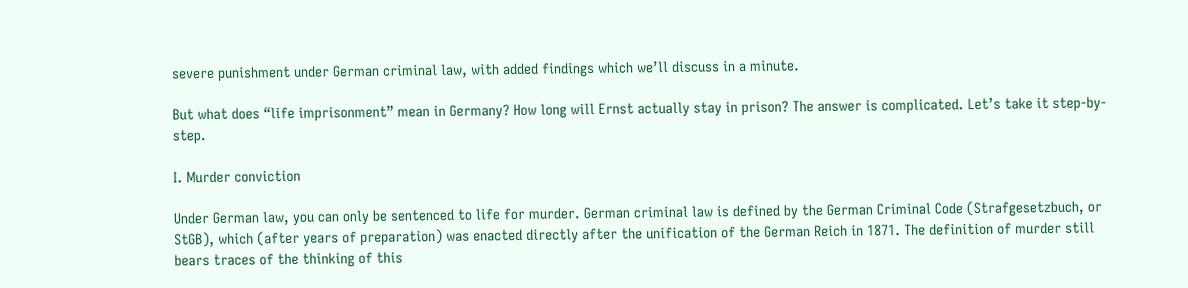severe punishment under German criminal law, with added findings which we’ll discuss in a minute.

But what does “life imprisonment” mean in Germany? How long will Ernst actually stay in prison? The answer is complicated. Let’s take it step-by-step.

I. Murder conviction

Under German law, you can only be sentenced to life for murder. German criminal law is defined by the German Criminal Code (Strafgesetzbuch, or StGB), which (after years of preparation) was enacted directly after the unification of the German Reich in 1871. The definition of murder still bears traces of the thinking of this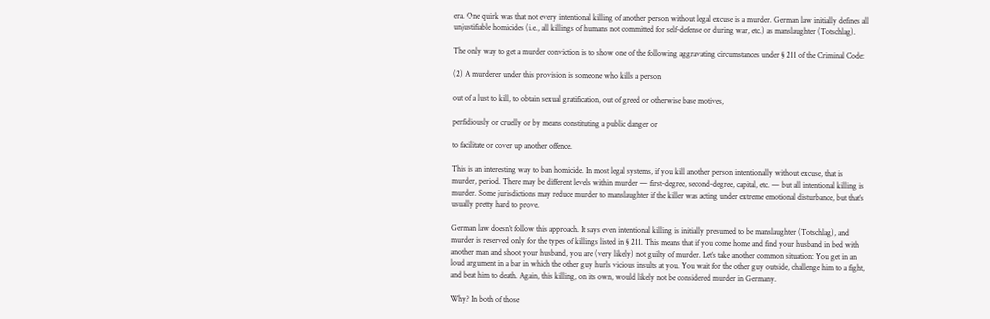era. One quirk was that not every intentional killing of another person without legal excuse is a murder. German law initially defines all unjustifiable homicides (i.e., all killings of humans not committed for self-defense or during war, etc.) as manslaughter (Totschlag).

The only way to get a murder conviction is to show one of the following aggravating circumstances under § 211 of the Criminal Code:

(2) A murderer under this provision is someone who kills a person

out of a lust to kill, to obtain sexual gratification, out of greed or otherwise base motives,

perfidiously or cruelly or by means constituting a public danger or

to facilitate or cover up another offence.

This is an interesting way to ban homicide. In most legal systems, if you kill another person intentionally without excuse, that is murder, period. There may be different levels within murder — first-degree, second-degree, capital, etc. — but all intentional killing is murder. Some jurisdictions may reduce murder to manslaughter if the killer was acting under extreme emotional disturbance, but that’s usually pretty hard to prove.

German law doesn’t follow this approach. It says even intentional killing is initially presumed to be manslaughter (Totschlag), and murder is reserved only for the types of killings listed in § 211. This means that if you come home and find your husband in bed with another man and shoot your husband, you are (very likely) not guilty of murder. Let’s take another common situation: You get in an loud argument in a bar in which the other guy hurls vicious insults at you. You wait for the other guy outside, challenge him to a fight, and beat him to death. Again, this killing, on its own, would likely not be considered murder in Germany.

Why? In both of those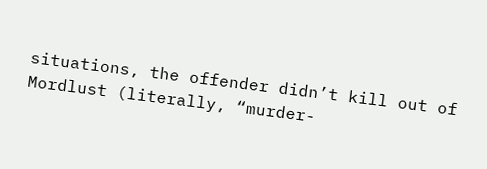situations, the offender didn’t kill out of Mordlust (literally, “murder-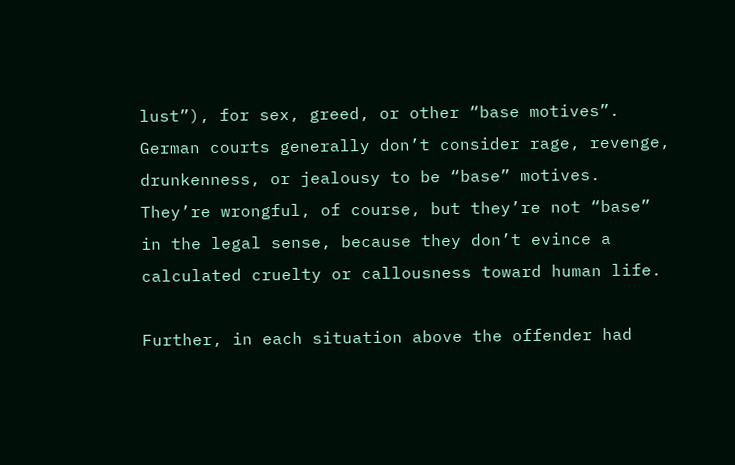lust”), for sex, greed, or other “base motives”. German courts generally don’t consider rage, revenge, drunkenness, or jealousy to be “base” motives. They’re wrongful, of course, but they’re not “base” in the legal sense, because they don’t evince a calculated cruelty or callousness toward human life.

Further, in each situation above the offender had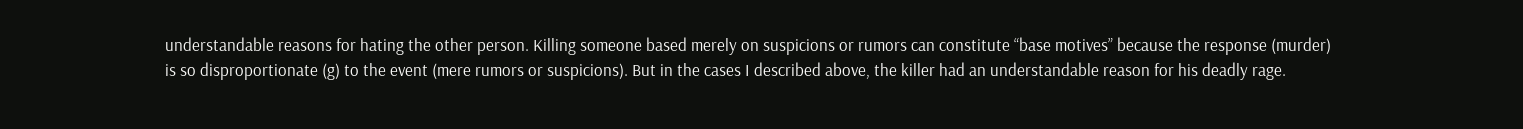understandable reasons for hating the other person. Killing someone based merely on suspicions or rumors can constitute “base motives” because the response (murder) is so disproportionate (g) to the event (mere rumors or suspicions). But in the cases I described above, the killer had an understandable reason for his deadly rage.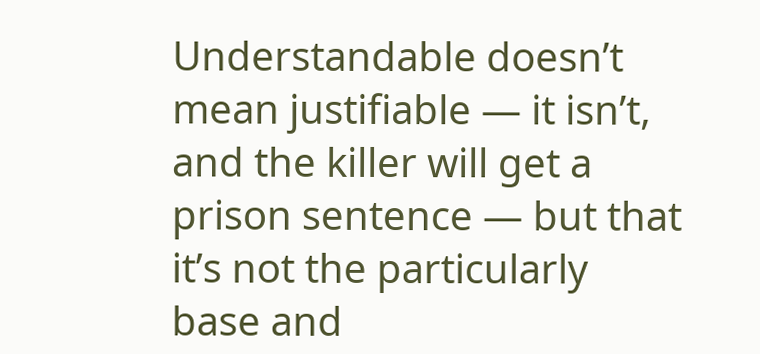Understandable doesn’t mean justifiable — it isn’t, and the killer will get a prison sentence — but that it’s not the particularly base and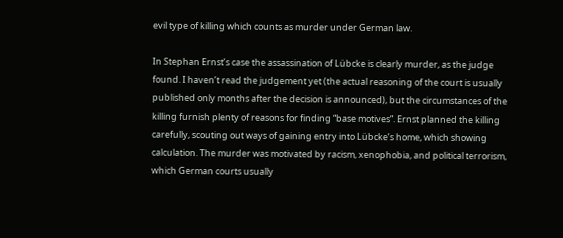evil type of killing which counts as murder under German law.

In Stephan Ernst’s case the assassination of Lübcke is clearly murder, as the judge found. I haven’t read the judgement yet (the actual reasoning of the court is usually published only months after the decision is announced), but the circumstances of the killing furnish plenty of reasons for finding “base motives”. Ernst planned the killing carefully, scouting out ways of gaining entry into Lübcke’s home, which showing calculation. The murder was motivated by racism, xenophobia, and political terrorism, which German courts usually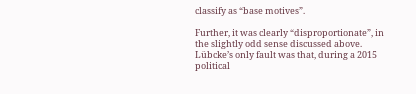classify as “base motives”.

Further, it was clearly “disproportionate”, in the slightly odd sense discussed above. Lübcke’s only fault was that, during a 2015 political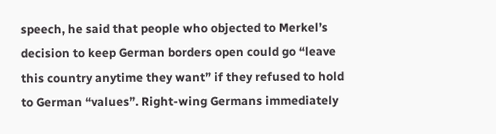speech, he said that people who objected to Merkel’s decision to keep German borders open could go “leave this country anytime they want” if they refused to hold to German “values”. Right-wing Germans immediately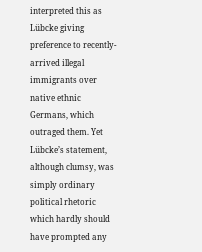interpreted this as Lübcke giving preference to recently-arrived illegal immigrants over native ethnic Germans, which outraged them. Yet Lübcke’s statement, although clumsy, was simply ordinary political rhetoric which hardly should have prompted any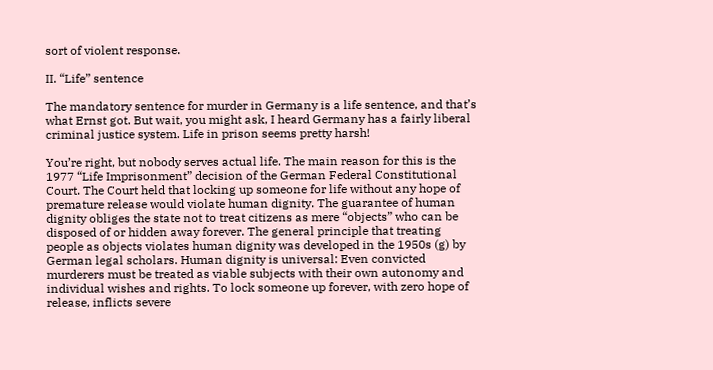sort of violent response.

II. “Life” sentence

The mandatory sentence for murder in Germany is a life sentence, and that’s what Ernst got. But wait, you might ask, I heard Germany has a fairly liberal criminal justice system. Life in prison seems pretty harsh!

You’re right, but nobody serves actual life. The main reason for this is the 1977 “Life Imprisonment” decision of the German Federal Constitutional Court. The Court held that locking up someone for life without any hope of premature release would violate human dignity. The guarantee of human dignity obliges the state not to treat citizens as mere “objects” who can be disposed of or hidden away forever. The general principle that treating people as objects violates human dignity was developed in the 1950s (g) by German legal scholars. Human dignity is universal: Even convicted murderers must be treated as viable subjects with their own autonomy and individual wishes and rights. To lock someone up forever, with zero hope of release, inflicts severe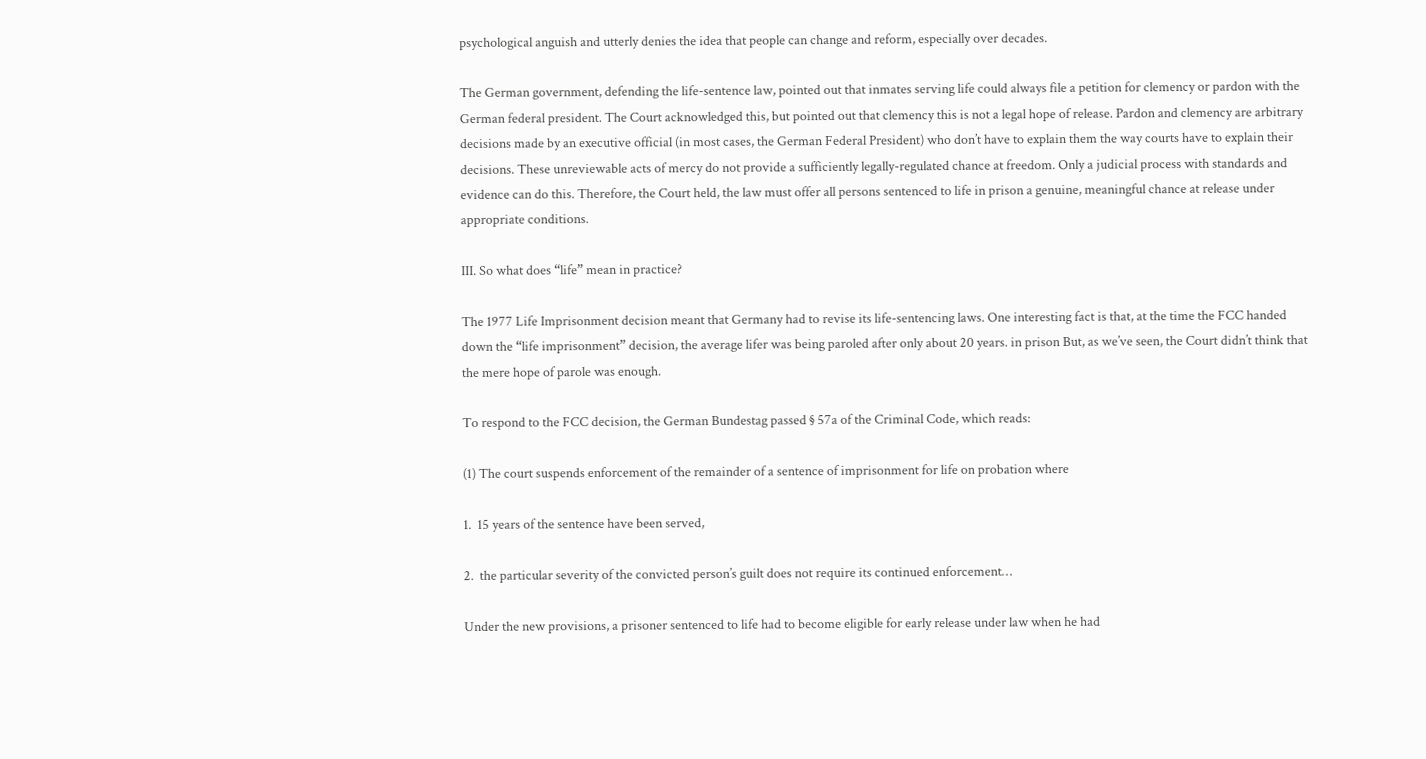psychological anguish and utterly denies the idea that people can change and reform, especially over decades.

The German government, defending the life-sentence law, pointed out that inmates serving life could always file a petition for clemency or pardon with the German federal president. The Court acknowledged this, but pointed out that clemency this is not a legal hope of release. Pardon and clemency are arbitrary decisions made by an executive official (in most cases, the German Federal President) who don’t have to explain them the way courts have to explain their decisions. These unreviewable acts of mercy do not provide a sufficiently legally-regulated chance at freedom. Only a judicial process with standards and evidence can do this. Therefore, the Court held, the law must offer all persons sentenced to life in prison a genuine, meaningful chance at release under appropriate conditions.

III. So what does “life” mean in practice?

The 1977 Life Imprisonment decision meant that Germany had to revise its life-sentencing laws. One interesting fact is that, at the time the FCC handed down the “life imprisonment” decision, the average lifer was being paroled after only about 20 years. in prison But, as we’ve seen, the Court didn’t think that the mere hope of parole was enough.

To respond to the FCC decision, the German Bundestag passed § 57a of the Criminal Code, which reads:

(1) The court suspends enforcement of the remainder of a sentence of imprisonment for life on probation where

1.  15 years of the sentence have been served,

2.  the particular severity of the convicted person’s guilt does not require its continued enforcement…

Under the new provisions, a prisoner sentenced to life had to become eligible for early release under law when he had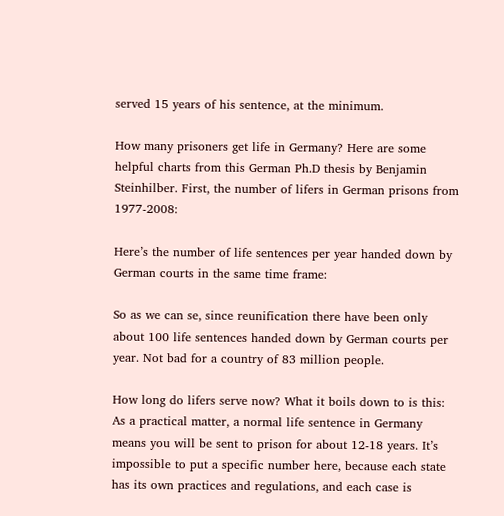served 15 years of his sentence, at the minimum.

How many prisoners get life in Germany? Here are some helpful charts from this German Ph.D thesis by Benjamin Steinhilber. First, the number of lifers in German prisons from 1977-2008:

Here’s the number of life sentences per year handed down by German courts in the same time frame:

So as we can se, since reunification there have been only about 100 life sentences handed down by German courts per year. Not bad for a country of 83 million people.

How long do lifers serve now? What it boils down to is this: As a practical matter, a normal life sentence in Germany means you will be sent to prison for about 12-18 years. It’s impossible to put a specific number here, because each state has its own practices and regulations, and each case is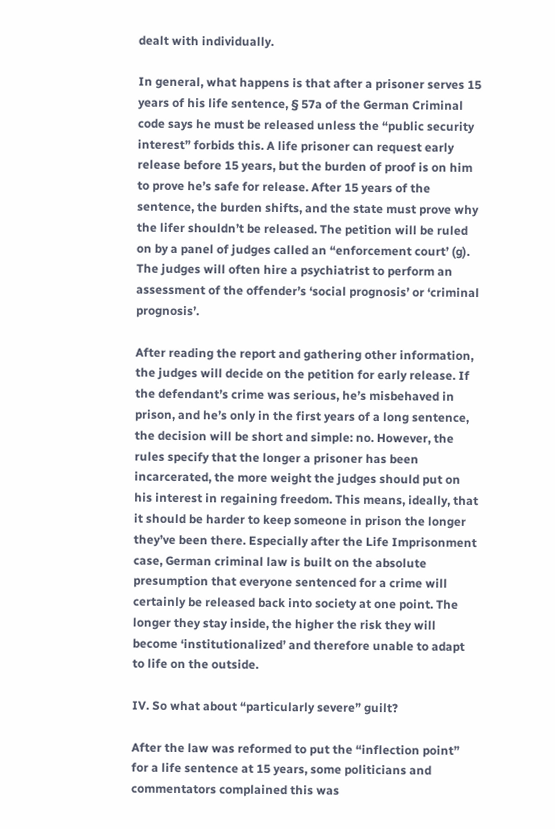dealt with individually.

In general, what happens is that after a prisoner serves 15 years of his life sentence, § 57a of the German Criminal code says he must be released unless the “public security interest” forbids this. A life prisoner can request early release before 15 years, but the burden of proof is on him to prove he’s safe for release. After 15 years of the sentence, the burden shifts, and the state must prove why the lifer shouldn’t be released. The petition will be ruled on by a panel of judges called an “enforcement court’ (g). The judges will often hire a psychiatrist to perform an assessment of the offender’s ‘social prognosis’ or ‘criminal prognosis’.

After reading the report and gathering other information, the judges will decide on the petition for early release. If the defendant’s crime was serious, he’s misbehaved in prison, and he’s only in the first years of a long sentence, the decision will be short and simple: no. However, the rules specify that the longer a prisoner has been incarcerated, the more weight the judges should put on his interest in regaining freedom. This means, ideally, that it should be harder to keep someone in prison the longer they’ve been there. Especially after the Life Imprisonment case, German criminal law is built on the absolute presumption that everyone sentenced for a crime will certainly be released back into society at one point. The longer they stay inside, the higher the risk they will become ‘institutionalized’ and therefore unable to adapt to life on the outside.

IV. So what about “particularly severe” guilt?

After the law was reformed to put the “inflection point” for a life sentence at 15 years, some politicians and commentators complained this was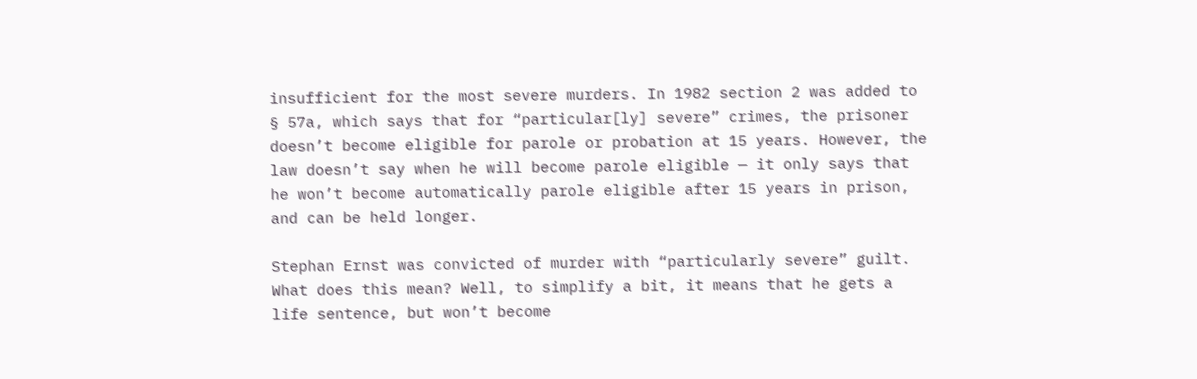insufficient for the most severe murders. In 1982 section 2 was added to § 57a, which says that for “particular[ly] severe” crimes, the prisoner doesn’t become eligible for parole or probation at 15 years. However, the law doesn’t say when he will become parole eligible — it only says that he won’t become automatically parole eligible after 15 years in prison, and can be held longer.

Stephan Ernst was convicted of murder with “particularly severe” guilt. What does this mean? Well, to simplify a bit, it means that he gets a life sentence, but won’t become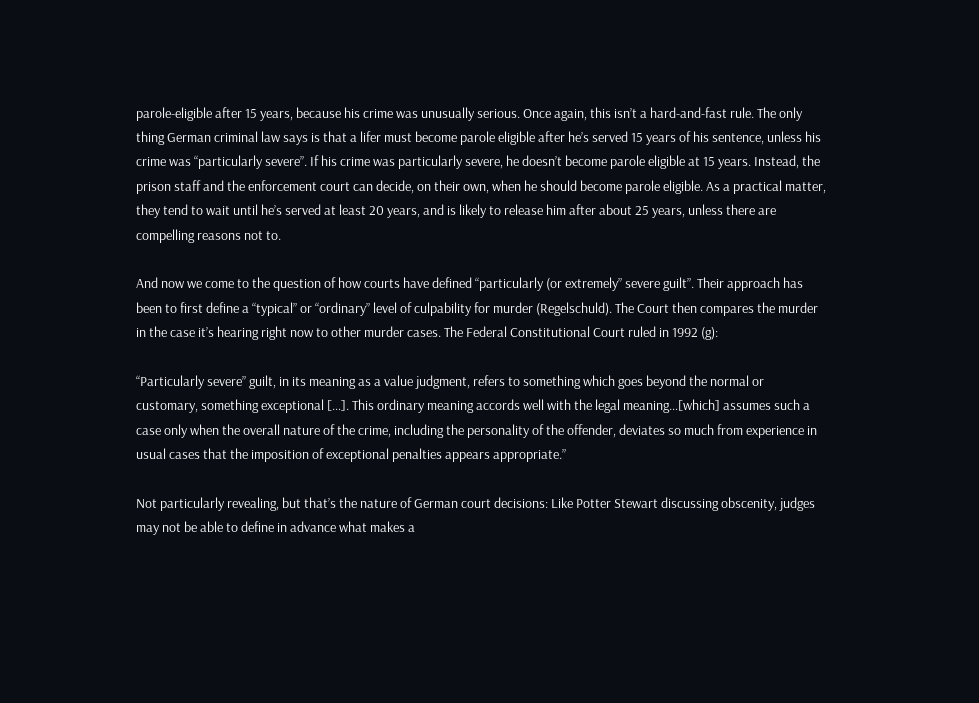parole-eligible after 15 years, because his crime was unusually serious. Once again, this isn’t a hard-and-fast rule. The only thing German criminal law says is that a lifer must become parole eligible after he’s served 15 years of his sentence, unless his crime was “particularly severe”. If his crime was particularly severe, he doesn’t become parole eligible at 15 years. Instead, the prison staff and the enforcement court can decide, on their own, when he should become parole eligible. As a practical matter, they tend to wait until he’s served at least 20 years, and is likely to release him after about 25 years, unless there are compelling reasons not to.

And now we come to the question of how courts have defined “particularly (or extremely” severe guilt”. Their approach has been to first define a “typical” or “ordinary” level of culpability for murder (Regelschuld). The Court then compares the murder in the case it’s hearing right now to other murder cases. The Federal Constitutional Court ruled in 1992 (g):

“Particularly severe” guilt, in its meaning as a value judgment, refers to something which goes beyond the normal or customary, something exceptional […]. This ordinary meaning accords well with the legal meaning…[which] assumes such a case only when the overall nature of the crime, including the personality of the offender, deviates so much from experience in usual cases that the imposition of exceptional penalties appears appropriate.”

Not particularly revealing, but that’s the nature of German court decisions: Like Potter Stewart discussing obscenity, judges may not be able to define in advance what makes a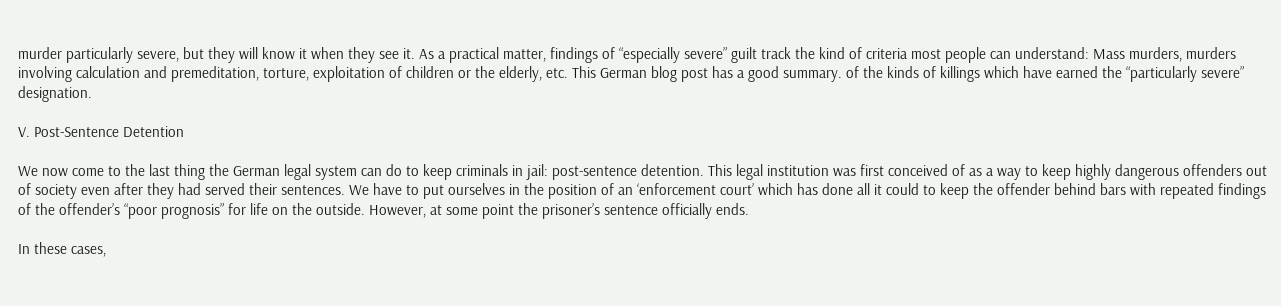murder particularly severe, but they will know it when they see it. As a practical matter, findings of “especially severe” guilt track the kind of criteria most people can understand: Mass murders, murders involving calculation and premeditation, torture, exploitation of children or the elderly, etc. This German blog post has a good summary. of the kinds of killings which have earned the “particularly severe” designation.

V. Post-Sentence Detention

We now come to the last thing the German legal system can do to keep criminals in jail: post-sentence detention. This legal institution was first conceived of as a way to keep highly dangerous offenders out of society even after they had served their sentences. We have to put ourselves in the position of an ‘enforcement court’ which has done all it could to keep the offender behind bars with repeated findings of the offender’s “poor prognosis” for life on the outside. However, at some point the prisoner’s sentence officially ends.

In these cases,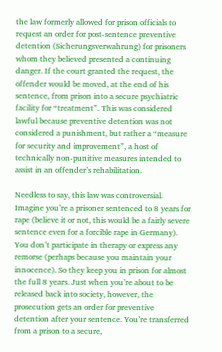the law formerly allowed for prison officials to request an order for post-sentence preventive detention (Sicherungsverwahrung) for prisoners whom they believed presented a continuing danger. If the court granted the request, the offender would be moved, at the end of his sentence, from prison into a secure psychiatric facility for “treatment”. This was considered lawful because preventive detention was not considered a punishment, but rather a “measure for security and improvement”, a host of technically non-punitive measures intended to assist in an offender’s rehabilitation.

Needless to say, this law was controversial. Imagine you’re a prisoner sentenced to 8 years for rape (believe it or not, this would be a fairly severe sentence even for a forcible rape in Germany). You don’t participate in therapy or express any remorse (perhaps because you maintain your innocence). So they keep you in prison for almost the full 8 years. Just when you’re about to be released back into society, however, the prosecution gets an order for preventive detention after your sentence. You’re transferred from a prison to a secure,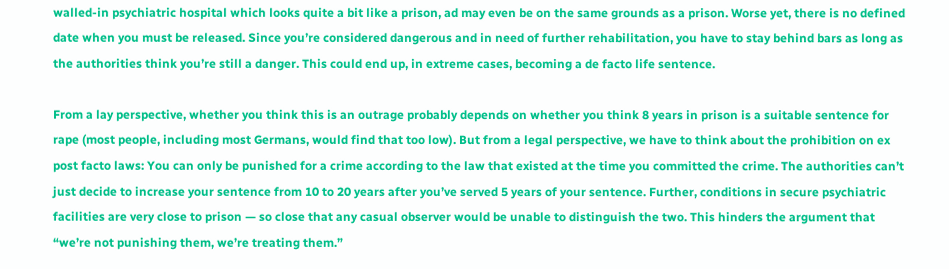walled-in psychiatric hospital which looks quite a bit like a prison, ad may even be on the same grounds as a prison. Worse yet, there is no defined date when you must be released. Since you’re considered dangerous and in need of further rehabilitation, you have to stay behind bars as long as the authorities think you’re still a danger. This could end up, in extreme cases, becoming a de facto life sentence.

From a lay perspective, whether you think this is an outrage probably depends on whether you think 8 years in prison is a suitable sentence for rape (most people, including most Germans, would find that too low). But from a legal perspective, we have to think about the prohibition on ex post facto laws: You can only be punished for a crime according to the law that existed at the time you committed the crime. The authorities can’t just decide to increase your sentence from 10 to 20 years after you’ve served 5 years of your sentence. Further, conditions in secure psychiatric facilities are very close to prison — so close that any casual observer would be unable to distinguish the two. This hinders the argument that “we’re not punishing them, we’re treating them.”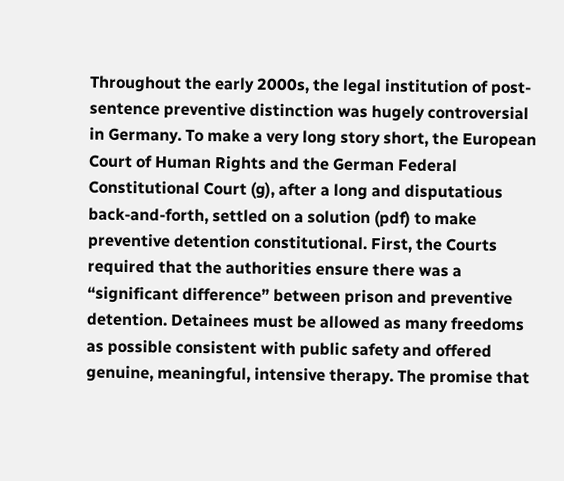Throughout the early 2000s, the legal institution of post-sentence preventive distinction was hugely controversial in Germany. To make a very long story short, the European Court of Human Rights and the German Federal Constitutional Court (g), after a long and disputatious back-and-forth, settled on a solution (pdf) to make preventive detention constitutional. First, the Courts required that the authorities ensure there was a “significant difference” between prison and preventive detention. Detainees must be allowed as many freedoms as possible consistent with public safety and offered genuine, meaningful, intensive therapy. The promise that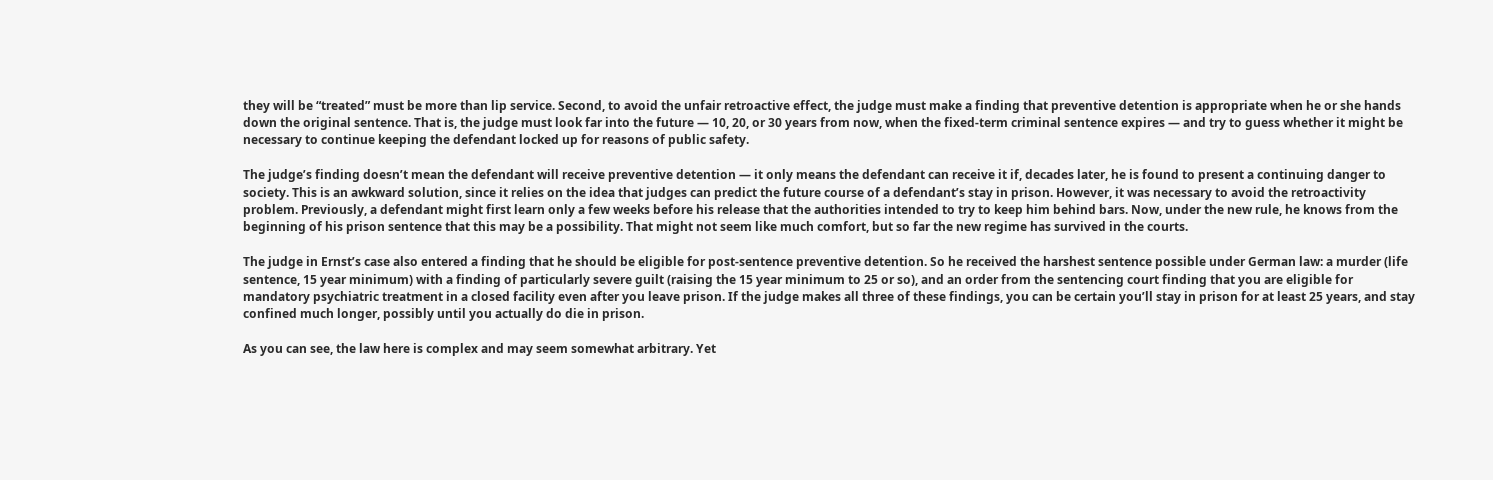they will be “treated” must be more than lip service. Second, to avoid the unfair retroactive effect, the judge must make a finding that preventive detention is appropriate when he or she hands down the original sentence. That is, the judge must look far into the future — 10, 20, or 30 years from now, when the fixed-term criminal sentence expires — and try to guess whether it might be necessary to continue keeping the defendant locked up for reasons of public safety.

The judge’s finding doesn’t mean the defendant will receive preventive detention — it only means the defendant can receive it if, decades later, he is found to present a continuing danger to society. This is an awkward solution, since it relies on the idea that judges can predict the future course of a defendant’s stay in prison. However, it was necessary to avoid the retroactivity problem. Previously, a defendant might first learn only a few weeks before his release that the authorities intended to try to keep him behind bars. Now, under the new rule, he knows from the beginning of his prison sentence that this may be a possibility. That might not seem like much comfort, but so far the new regime has survived in the courts.

The judge in Ernst’s case also entered a finding that he should be eligible for post-sentence preventive detention. So he received the harshest sentence possible under German law: a murder (life sentence, 15 year minimum) with a finding of particularly severe guilt (raising the 15 year minimum to 25 or so), and an order from the sentencing court finding that you are eligible for mandatory psychiatric treatment in a closed facility even after you leave prison. If the judge makes all three of these findings, you can be certain you’ll stay in prison for at least 25 years, and stay confined much longer, possibly until you actually do die in prison.

As you can see, the law here is complex and may seem somewhat arbitrary. Yet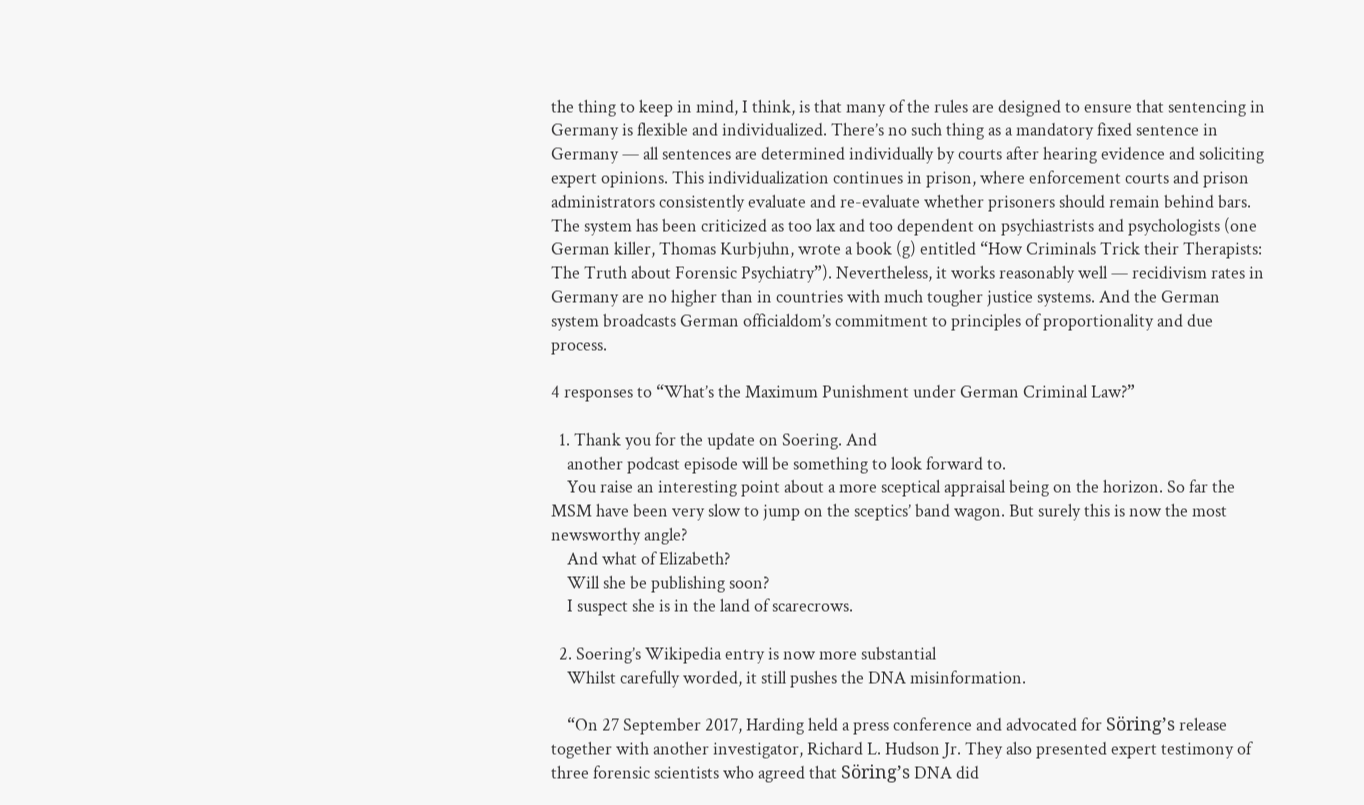the thing to keep in mind, I think, is that many of the rules are designed to ensure that sentencing in Germany is flexible and individualized. There’s no such thing as a mandatory fixed sentence in Germany — all sentences are determined individually by courts after hearing evidence and soliciting expert opinions. This individualization continues in prison, where enforcement courts and prison administrators consistently evaluate and re-evaluate whether prisoners should remain behind bars. The system has been criticized as too lax and too dependent on psychiastrists and psychologists (one German killer, Thomas Kurbjuhn, wrote a book (g) entitled “How Criminals Trick their Therapists: The Truth about Forensic Psychiatry”). Nevertheless, it works reasonably well — recidivism rates in Germany are no higher than in countries with much tougher justice systems. And the German system broadcasts German officialdom’s commitment to principles of proportionality and due process.

4 responses to “What’s the Maximum Punishment under German Criminal Law?”

  1. Thank you for the update on Soering. And
    another podcast episode will be something to look forward to.
    You raise an interesting point about a more sceptical appraisal being on the horizon. So far the MSM have been very slow to jump on the sceptics’ band wagon. But surely this is now the most newsworthy angle?
    And what of Elizabeth?
    Will she be publishing soon?
    I suspect she is in the land of scarecrows.

  2. Soering’s Wikipedia entry is now more substantial
    Whilst carefully worded, it still pushes the DNA misinformation.

    “On 27 September 2017, Harding held a press conference and advocated for Söring’s release together with another investigator, Richard L. Hudson Jr. They also presented expert testimony of three forensic scientists who agreed that Söring’s DNA did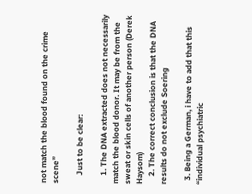not match the blood found on the crime scene”

    Just to be clear:

    1. The DNA extracted does not necessarily match the blood donor. It may be from the sweat or skin cells of another person (Derek Haysom)
    2. The correct conclusion is that the DNA results do not exclude Soering

  3. Being a German, i have to add that this “individual psychiatric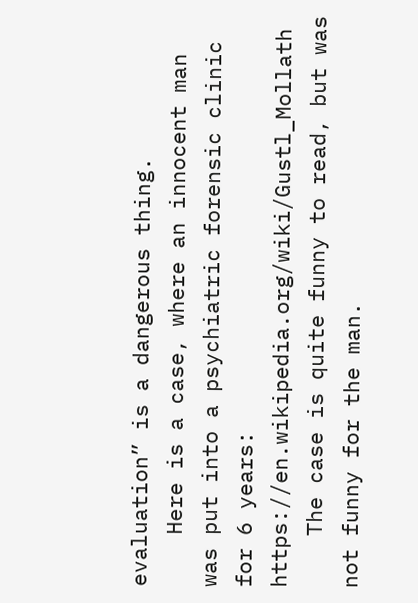evaluation” is a dangerous thing.
    Here is a case, where an innocent man was put into a psychiatric forensic clinic for 6 years: https://en.wikipedia.org/wiki/Gustl_Mollath
    The case is quite funny to read, but was not funny for the man.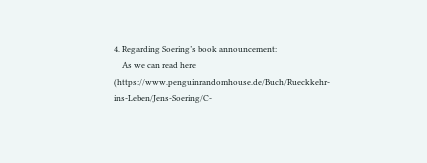4. Regarding Soering’s book announcement:
    As we can read here (https://www.penguinrandomhouse.de/Buch/Rueckkehr-ins-Leben/Jens-Soering/C-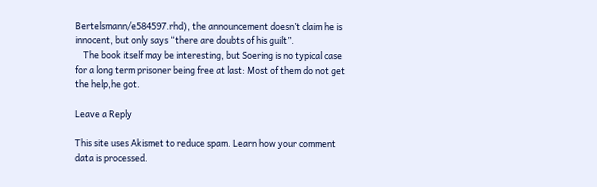Bertelsmann/e584597.rhd), the announcement doesn’t claim he is innocent, but only says “there are doubts of his guilt”.
    The book itself may be interesting, but Soering is no typical case for a long term prisoner being free at last: Most of them do not get the help,he got.

Leave a Reply

This site uses Akismet to reduce spam. Learn how your comment data is processed.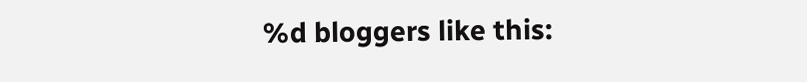%d bloggers like this: